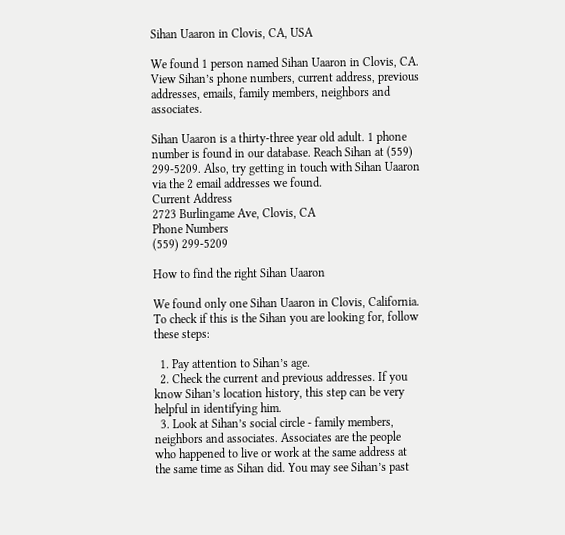Sihan Uaaron in Clovis, CA, USA

We found 1 person named Sihan Uaaron in Clovis, CA. View Sihan’s phone numbers, current address, previous addresses, emails, family members, neighbors and associates.

Sihan Uaaron is a thirty-three year old adult. 1 phone number is found in our database. Reach Sihan at (559) 299-5209. Also, try getting in touch with Sihan Uaaron via the 2 email addresses we found.
Current Address
2723 Burlingame Ave, Clovis, CA
Phone Numbers
(559) 299-5209

How to find the right Sihan Uaaron

We found only one Sihan Uaaron in Clovis, California. To check if this is the Sihan you are looking for, follow these steps:

  1. Pay attention to Sihan’s age.
  2. Check the current and previous addresses. If you know Sihan’s location history, this step can be very helpful in identifying him.
  3. Look at Sihan’s social circle - family members, neighbors and associates. Associates are the people who happened to live or work at the same address at the same time as Sihan did. You may see Sihan’s past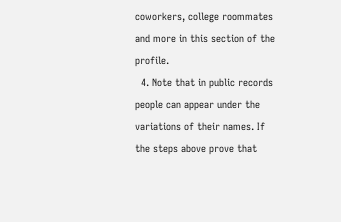coworkers, college roommates and more in this section of the profile.
  4. Note that in public records people can appear under the variations of their names. If the steps above prove that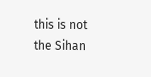this is not the Sihan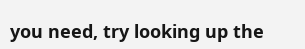you need, try looking up the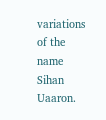variations of the name Sihan Uaaron.